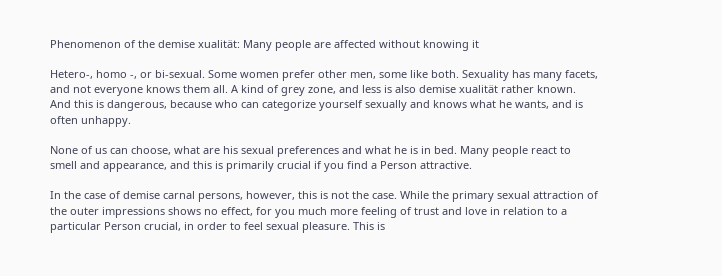Phenomenon of the demise xualität: Many people are affected without knowing it

Hetero-, homo -, or bi-sexual. Some women prefer other men, some like both. Sexuality has many facets, and not everyone knows them all. A kind of grey zone, and less is also demise xualität rather known. And this is dangerous, because who can categorize yourself sexually and knows what he wants, and is often unhappy.

None of us can choose, what are his sexual preferences and what he is in bed. Many people react to smell and appearance, and this is primarily crucial if you find a Person attractive.

In the case of demise carnal persons, however, this is not the case. While the primary sexual attraction of the outer impressions shows no effect, for you much more feeling of trust and love in relation to a particular Person crucial, in order to feel sexual pleasure. This is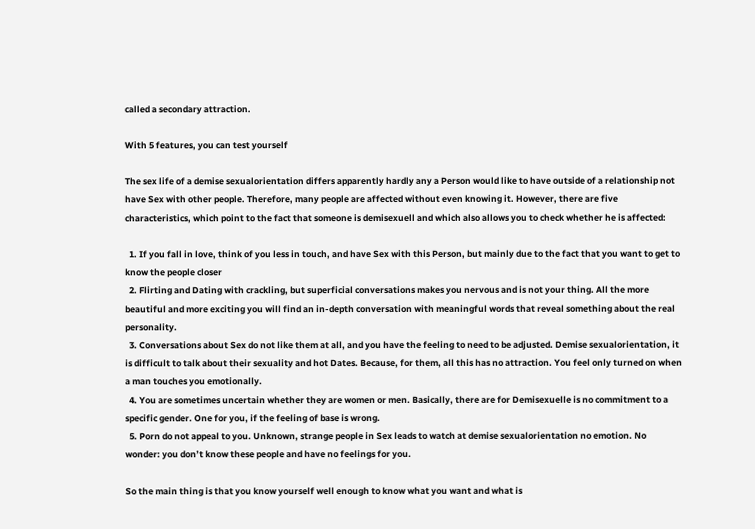called a secondary attraction.

With 5 features, you can test yourself

The sex life of a demise sexualorientation differs apparently hardly any a Person would like to have outside of a relationship not have Sex with other people. Therefore, many people are affected without even knowing it. However, there are five characteristics, which point to the fact that someone is demisexuell and which also allows you to check whether he is affected:

  1. If you fall in love, think of you less in touch, and have Sex with this Person, but mainly due to the fact that you want to get to know the people closer
  2. Flirting and Dating with crackling, but superficial conversations makes you nervous and is not your thing. All the more beautiful and more exciting you will find an in-depth conversation with meaningful words that reveal something about the real personality.
  3. Conversations about Sex do not like them at all, and you have the feeling to need to be adjusted. Demise sexualorientation, it is difficult to talk about their sexuality and hot Dates. Because, for them, all this has no attraction. You feel only turned on when a man touches you emotionally.
  4. You are sometimes uncertain whether they are women or men. Basically, there are for Demisexuelle is no commitment to a specific gender. One for you, if the feeling of base is wrong.
  5. Porn do not appeal to you. Unknown, strange people in Sex leads to watch at demise sexualorientation no emotion. No wonder: you don’t know these people and have no feelings for you.

So the main thing is that you know yourself well enough to know what you want and what is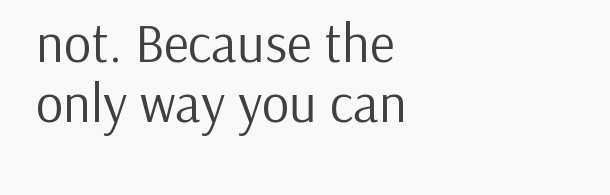not. Because the only way you can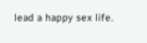lead a happy sex life.